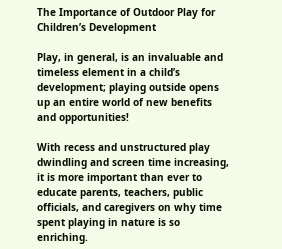The Importance of Outdoor Play for Children’s Development

Play, in general, is an invaluable and timeless element in a child’s development; playing outside opens up an entire world of new benefits and opportunities!

With recess and unstructured play dwindling and screen time increasing, it is more important than ever to educate parents, teachers, public officials, and caregivers on why time spent playing in nature is so enriching.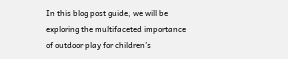In this blog post guide, we will be exploring the multifaceted importance of outdoor play for children’s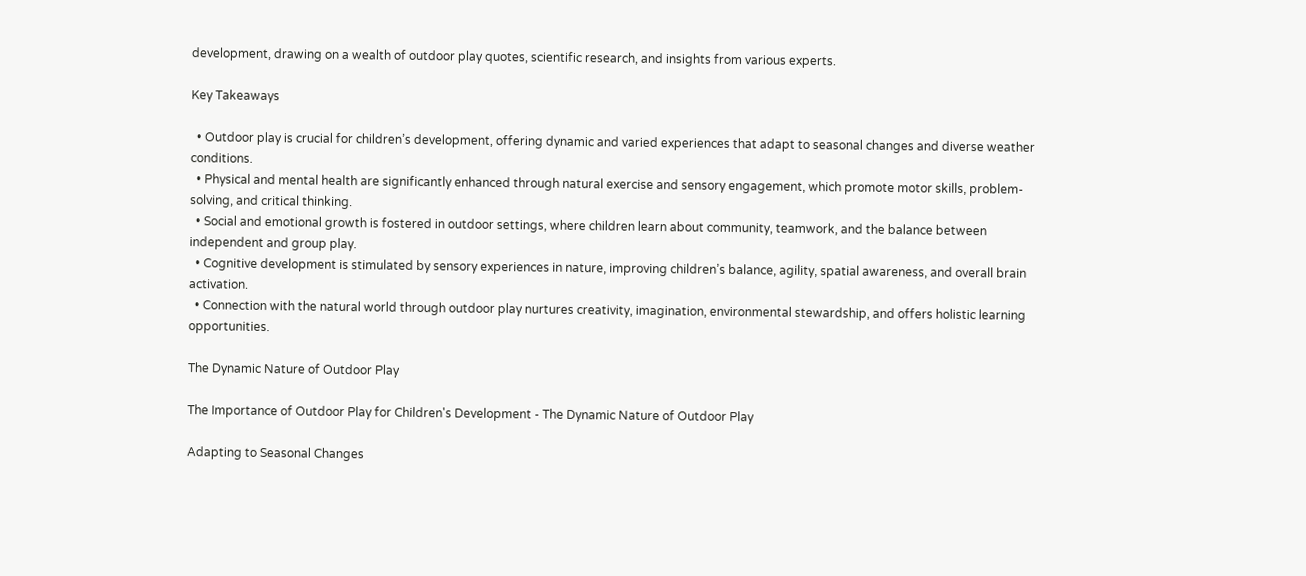development, drawing on a wealth of outdoor play quotes, scientific research, and insights from various experts.

Key Takeaways

  • Outdoor play is crucial for children’s development, offering dynamic and varied experiences that adapt to seasonal changes and diverse weather conditions.
  • Physical and mental health are significantly enhanced through natural exercise and sensory engagement, which promote motor skills, problem-solving, and critical thinking.
  • Social and emotional growth is fostered in outdoor settings, where children learn about community, teamwork, and the balance between independent and group play.
  • Cognitive development is stimulated by sensory experiences in nature, improving children’s balance, agility, spatial awareness, and overall brain activation.
  • Connection with the natural world through outdoor play nurtures creativity, imagination, environmental stewardship, and offers holistic learning opportunities.

The Dynamic Nature of Outdoor Play

The Importance of Outdoor Play for Children's Development - The Dynamic Nature of Outdoor Play

Adapting to Seasonal Changes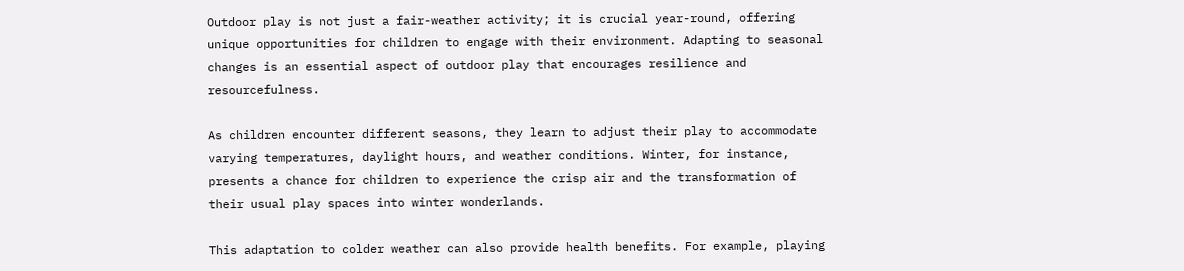Outdoor play is not just a fair-weather activity; it is crucial year-round, offering unique opportunities for children to engage with their environment. Adapting to seasonal changes is an essential aspect of outdoor play that encourages resilience and resourcefulness.

As children encounter different seasons, they learn to adjust their play to accommodate varying temperatures, daylight hours, and weather conditions. Winter, for instance, presents a chance for children to experience the crisp air and the transformation of their usual play spaces into winter wonderlands.

This adaptation to colder weather can also provide health benefits. For example, playing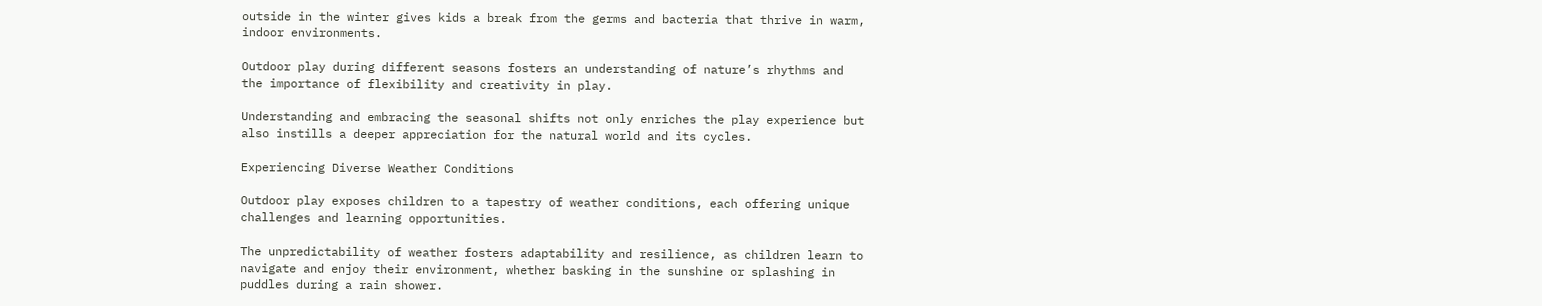outside in the winter gives kids a break from the germs and bacteria that thrive in warm, indoor environments.

Outdoor play during different seasons fosters an understanding of nature’s rhythms and the importance of flexibility and creativity in play.

Understanding and embracing the seasonal shifts not only enriches the play experience but also instills a deeper appreciation for the natural world and its cycles.

Experiencing Diverse Weather Conditions

Outdoor play exposes children to a tapestry of weather conditions, each offering unique challenges and learning opportunities.

The unpredictability of weather fosters adaptability and resilience, as children learn to navigate and enjoy their environment, whether basking in the sunshine or splashing in puddles during a rain shower.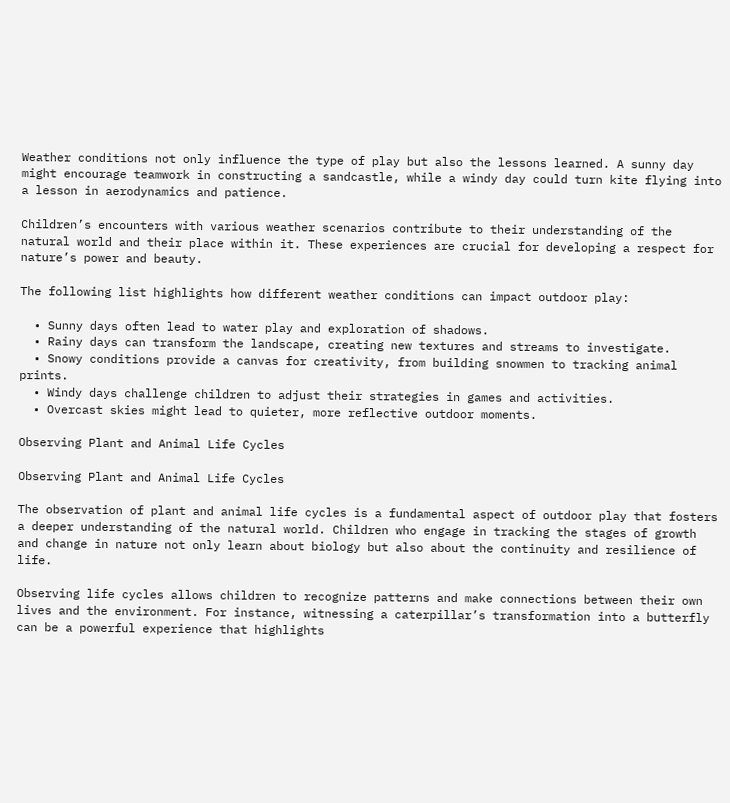Weather conditions not only influence the type of play but also the lessons learned. A sunny day might encourage teamwork in constructing a sandcastle, while a windy day could turn kite flying into a lesson in aerodynamics and patience.

Children’s encounters with various weather scenarios contribute to their understanding of the natural world and their place within it. These experiences are crucial for developing a respect for nature’s power and beauty.

The following list highlights how different weather conditions can impact outdoor play:

  • Sunny days often lead to water play and exploration of shadows.
  • Rainy days can transform the landscape, creating new textures and streams to investigate.
  • Snowy conditions provide a canvas for creativity, from building snowmen to tracking animal prints.
  • Windy days challenge children to adjust their strategies in games and activities.
  • Overcast skies might lead to quieter, more reflective outdoor moments.

Observing Plant and Animal Life Cycles

Observing Plant and Animal Life Cycles

The observation of plant and animal life cycles is a fundamental aspect of outdoor play that fosters a deeper understanding of the natural world. Children who engage in tracking the stages of growth and change in nature not only learn about biology but also about the continuity and resilience of life.

Observing life cycles allows children to recognize patterns and make connections between their own lives and the environment. For instance, witnessing a caterpillar’s transformation into a butterfly can be a powerful experience that highlights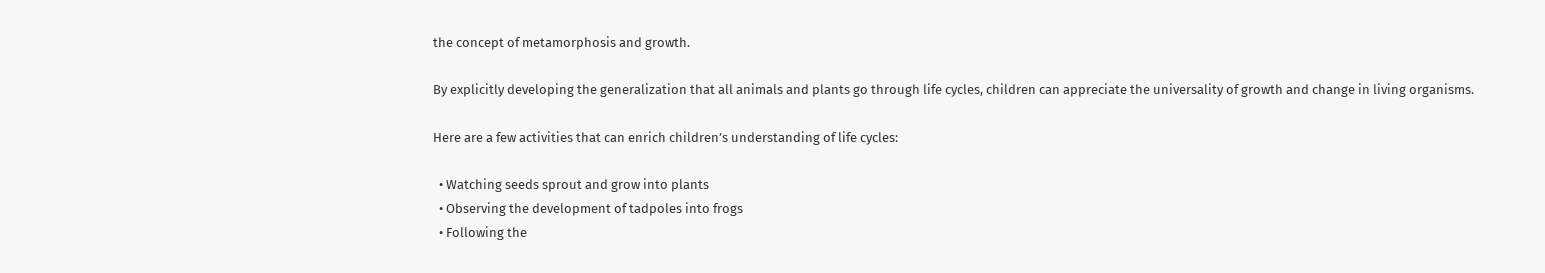the concept of metamorphosis and growth.

By explicitly developing the generalization that all animals and plants go through life cycles, children can appreciate the universality of growth and change in living organisms.

Here are a few activities that can enrich children’s understanding of life cycles:

  • Watching seeds sprout and grow into plants
  • Observing the development of tadpoles into frogs
  • Following the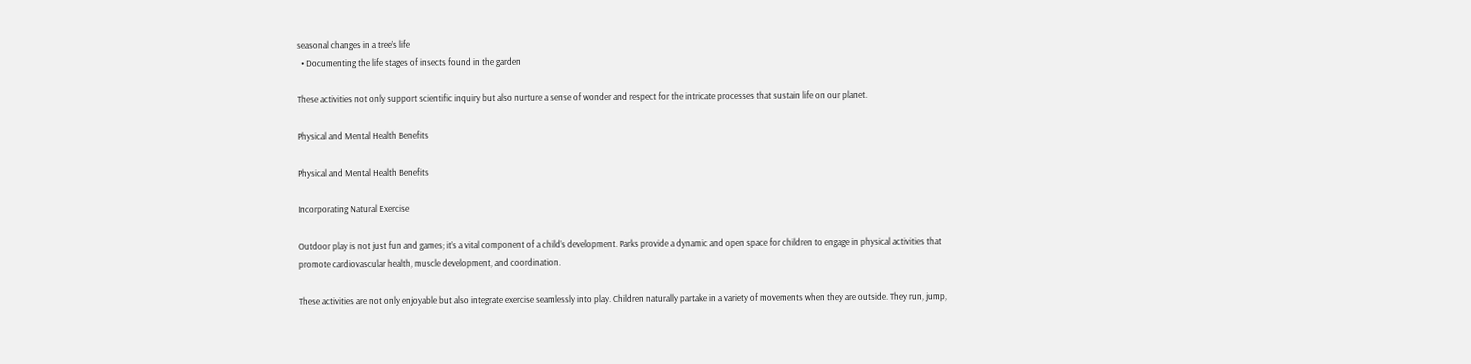seasonal changes in a tree’s life
  • Documenting the life stages of insects found in the garden

These activities not only support scientific inquiry but also nurture a sense of wonder and respect for the intricate processes that sustain life on our planet.

Physical and Mental Health Benefits

Physical and Mental Health Benefits

Incorporating Natural Exercise

Outdoor play is not just fun and games; it’s a vital component of a child’s development. Parks provide a dynamic and open space for children to engage in physical activities that promote cardiovascular health, muscle development, and coordination.

These activities are not only enjoyable but also integrate exercise seamlessly into play. Children naturally partake in a variety of movements when they are outside. They run, jump,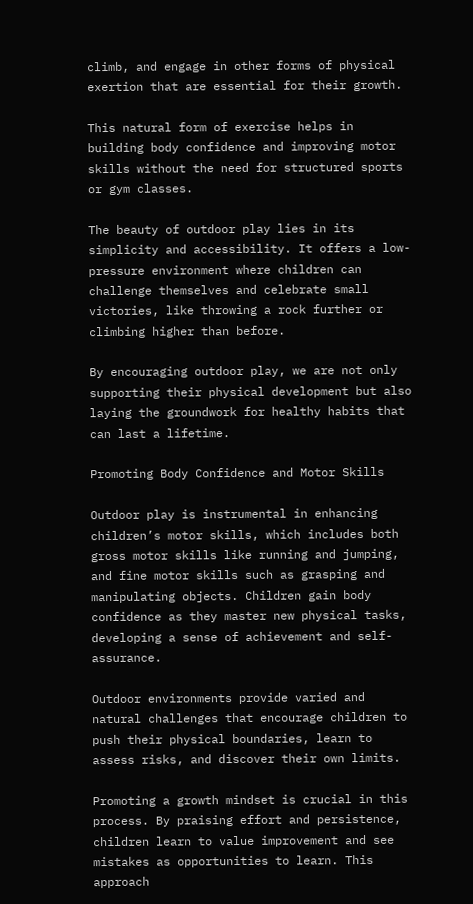climb, and engage in other forms of physical exertion that are essential for their growth.

This natural form of exercise helps in building body confidence and improving motor skills without the need for structured sports or gym classes.

The beauty of outdoor play lies in its simplicity and accessibility. It offers a low-pressure environment where children can challenge themselves and celebrate small victories, like throwing a rock further or climbing higher than before.

By encouraging outdoor play, we are not only supporting their physical development but also laying the groundwork for healthy habits that can last a lifetime.

Promoting Body Confidence and Motor Skills

Outdoor play is instrumental in enhancing children’s motor skills, which includes both gross motor skills like running and jumping, and fine motor skills such as grasping and manipulating objects. Children gain body confidence as they master new physical tasks, developing a sense of achievement and self-assurance.

Outdoor environments provide varied and natural challenges that encourage children to push their physical boundaries, learn to assess risks, and discover their own limits.

Promoting a growth mindset is crucial in this process. By praising effort and persistence, children learn to value improvement and see mistakes as opportunities to learn. This approach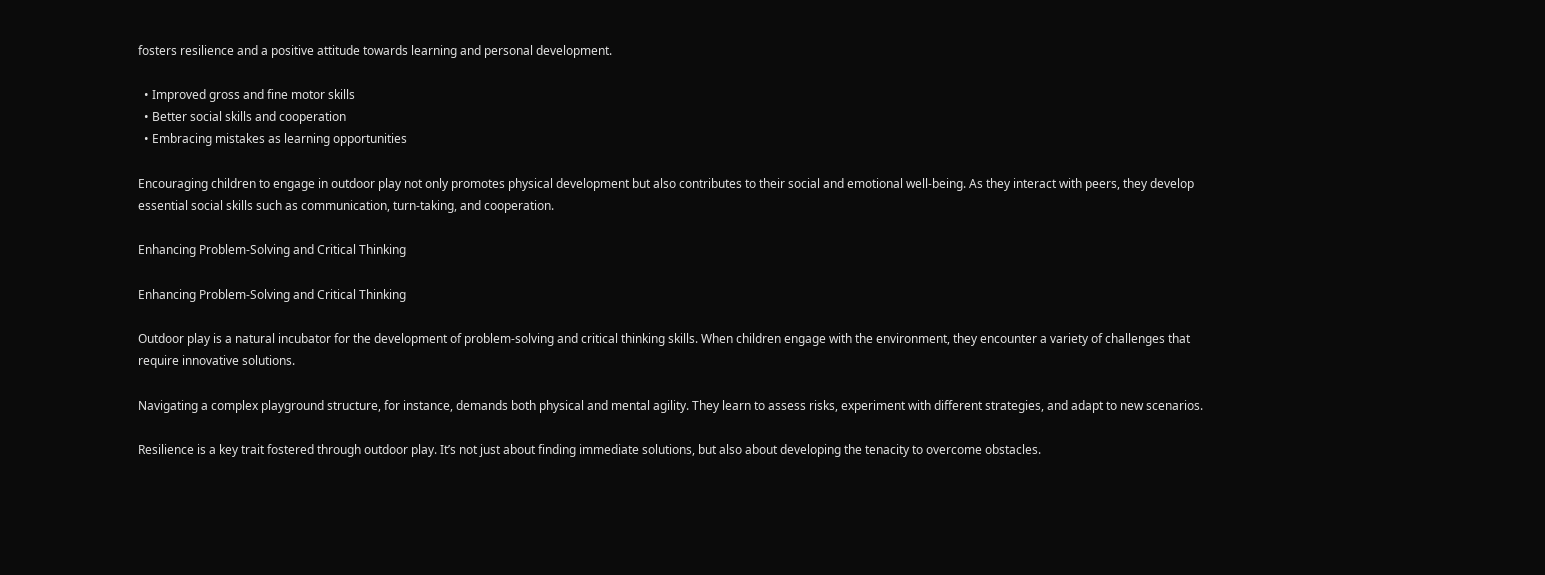fosters resilience and a positive attitude towards learning and personal development.

  • Improved gross and fine motor skills
  • Better social skills and cooperation
  • Embracing mistakes as learning opportunities

Encouraging children to engage in outdoor play not only promotes physical development but also contributes to their social and emotional well-being. As they interact with peers, they develop essential social skills such as communication, turn-taking, and cooperation.

Enhancing Problem-Solving and Critical Thinking

Enhancing Problem-Solving and Critical Thinking

Outdoor play is a natural incubator for the development of problem-solving and critical thinking skills. When children engage with the environment, they encounter a variety of challenges that require innovative solutions.

Navigating a complex playground structure, for instance, demands both physical and mental agility. They learn to assess risks, experiment with different strategies, and adapt to new scenarios.

Resilience is a key trait fostered through outdoor play. It’s not just about finding immediate solutions, but also about developing the tenacity to overcome obstacles.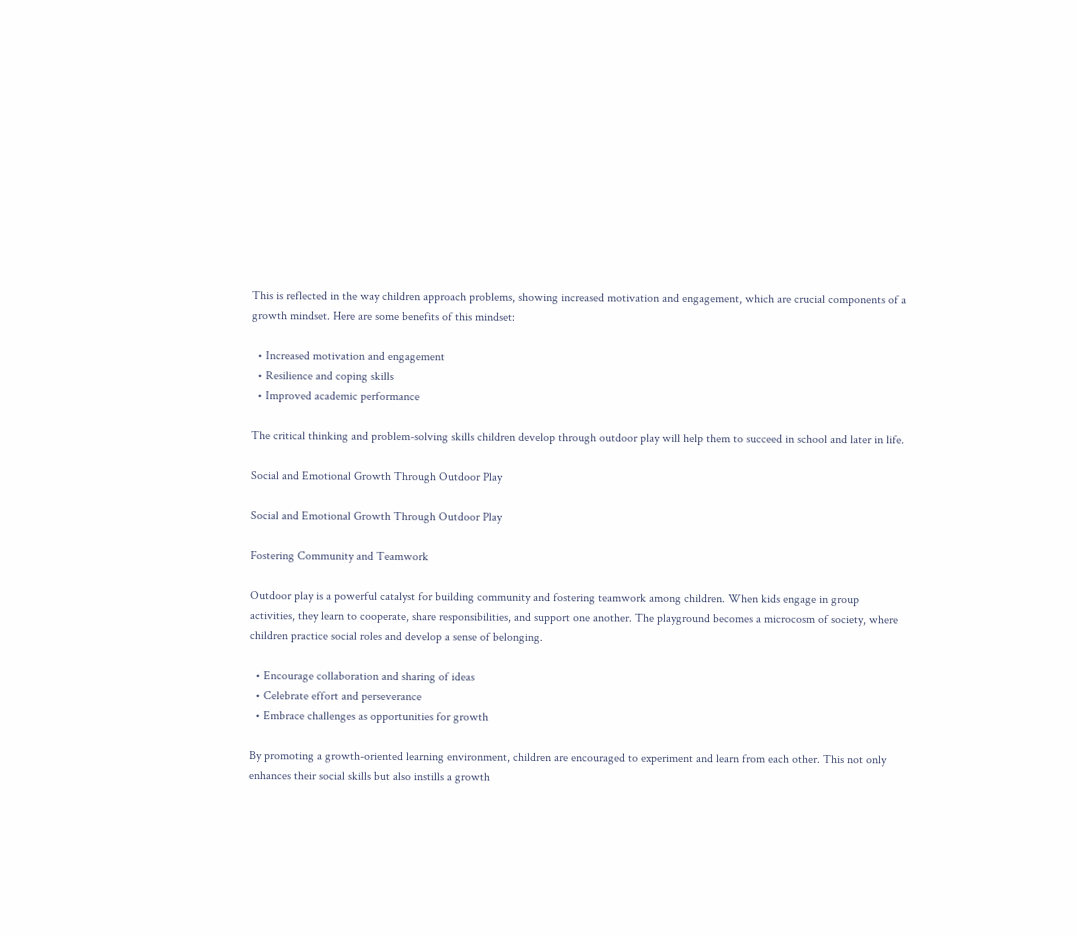This is reflected in the way children approach problems, showing increased motivation and engagement, which are crucial components of a growth mindset. Here are some benefits of this mindset:

  • Increased motivation and engagement
  • Resilience and coping skills
  • Improved academic performance

The critical thinking and problem-solving skills children develop through outdoor play will help them to succeed in school and later in life.

Social and Emotional Growth Through Outdoor Play

Social and Emotional Growth Through Outdoor Play

Fostering Community and Teamwork

Outdoor play is a powerful catalyst for building community and fostering teamwork among children. When kids engage in group activities, they learn to cooperate, share responsibilities, and support one another. The playground becomes a microcosm of society, where children practice social roles and develop a sense of belonging.

  • Encourage collaboration and sharing of ideas
  • Celebrate effort and perseverance
  • Embrace challenges as opportunities for growth

By promoting a growth-oriented learning environment, children are encouraged to experiment and learn from each other. This not only enhances their social skills but also instills a growth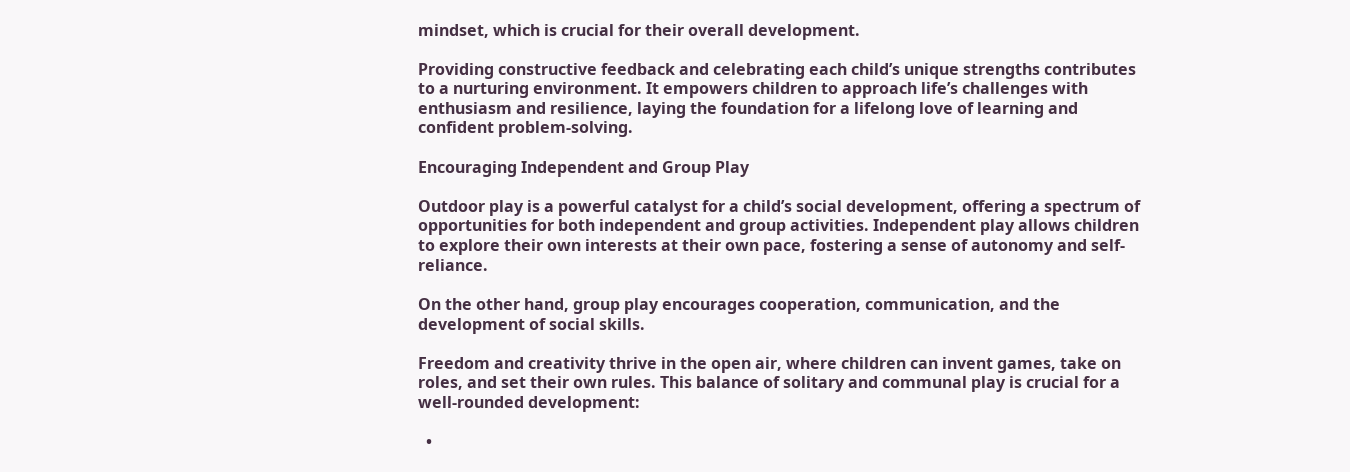mindset, which is crucial for their overall development.

Providing constructive feedback and celebrating each child’s unique strengths contributes to a nurturing environment. It empowers children to approach life’s challenges with enthusiasm and resilience, laying the foundation for a lifelong love of learning and confident problem-solving.

Encouraging Independent and Group Play

Outdoor play is a powerful catalyst for a child’s social development, offering a spectrum of opportunities for both independent and group activities. Independent play allows children to explore their own interests at their own pace, fostering a sense of autonomy and self-reliance.

On the other hand, group play encourages cooperation, communication, and the development of social skills.

Freedom and creativity thrive in the open air, where children can invent games, take on roles, and set their own rules. This balance of solitary and communal play is crucial for a well-rounded development:

  •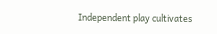Independent play cultivates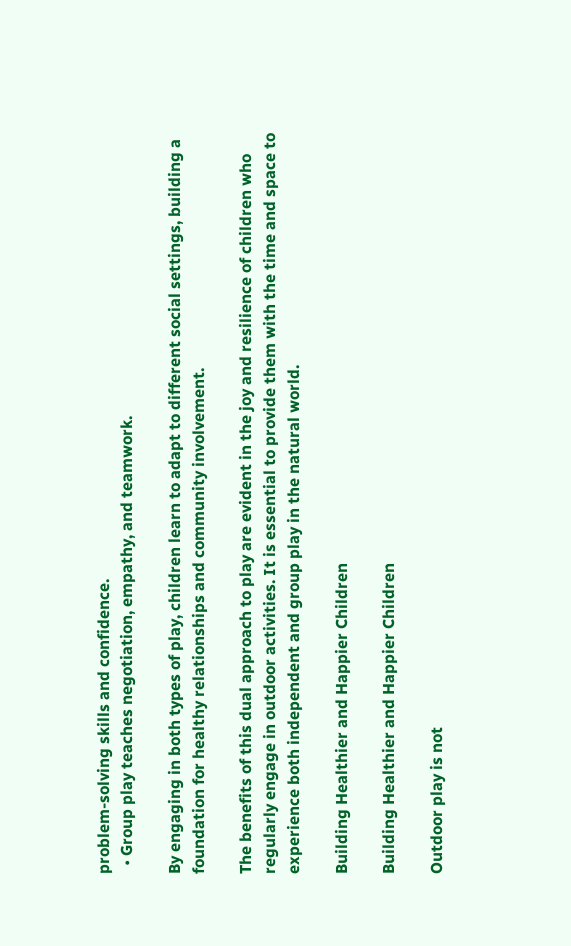problem-solving skills and confidence.
  • Group play teaches negotiation, empathy, and teamwork.

By engaging in both types of play, children learn to adapt to different social settings, building a foundation for healthy relationships and community involvement.

The benefits of this dual approach to play are evident in the joy and resilience of children who regularly engage in outdoor activities. It is essential to provide them with the time and space to experience both independent and group play in the natural world.

Building Healthier and Happier Children

Building Healthier and Happier Children

Outdoor play is not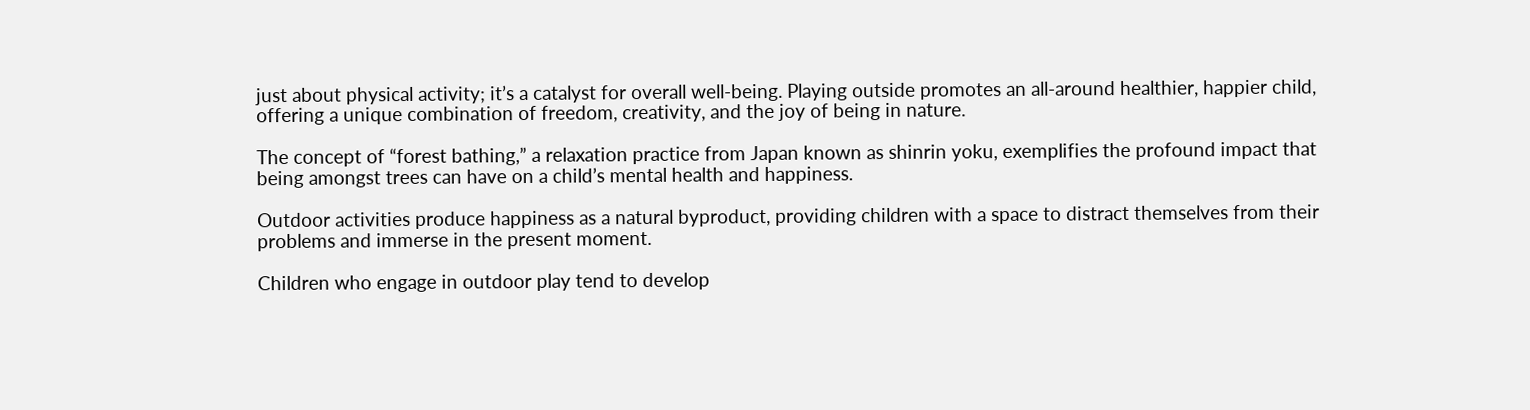just about physical activity; it’s a catalyst for overall well-being. Playing outside promotes an all-around healthier, happier child, offering a unique combination of freedom, creativity, and the joy of being in nature.

The concept of “forest bathing,” a relaxation practice from Japan known as shinrin yoku, exemplifies the profound impact that being amongst trees can have on a child’s mental health and happiness.

Outdoor activities produce happiness as a natural byproduct, providing children with a space to distract themselves from their problems and immerse in the present moment.

Children who engage in outdoor play tend to develop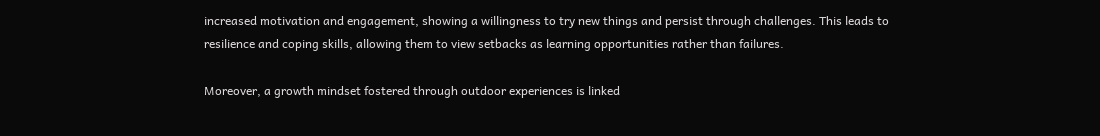increased motivation and engagement, showing a willingness to try new things and persist through challenges. This leads to resilience and coping skills, allowing them to view setbacks as learning opportunities rather than failures.

Moreover, a growth mindset fostered through outdoor experiences is linked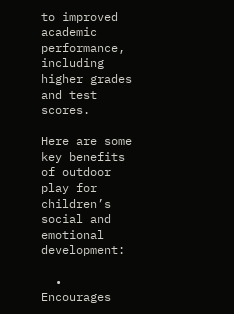to improved academic performance, including higher grades and test scores.

Here are some key benefits of outdoor play for children’s social and emotional development:

  • Encourages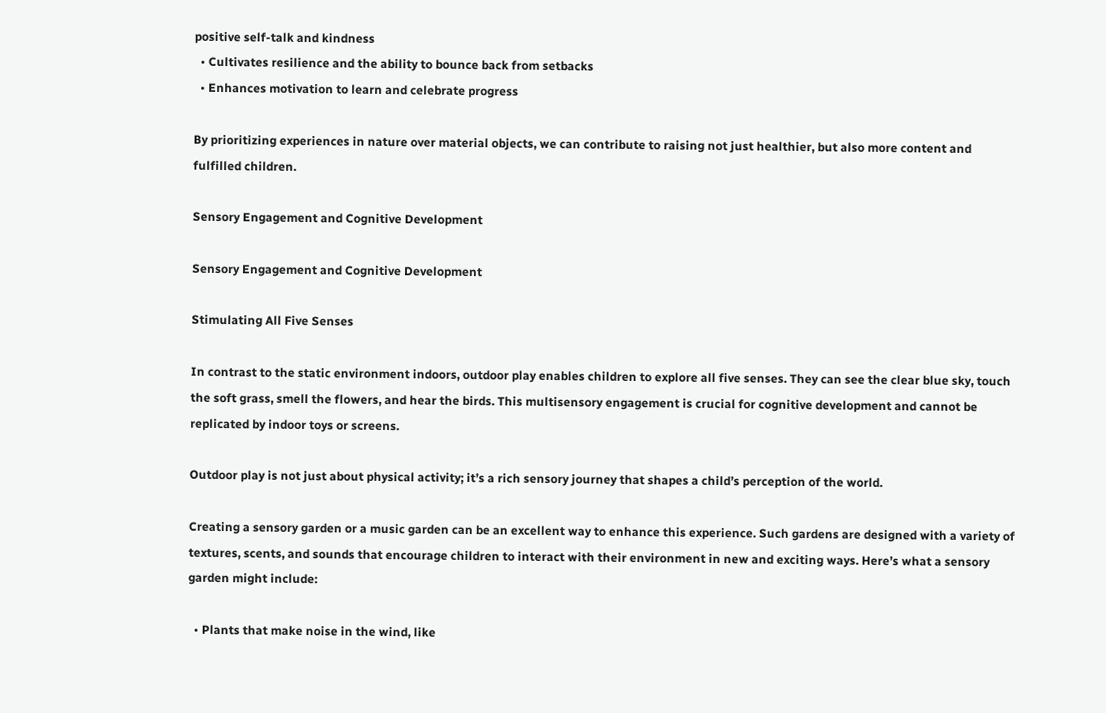positive self-talk and kindness
  • Cultivates resilience and the ability to bounce back from setbacks
  • Enhances motivation to learn and celebrate progress

By prioritizing experiences in nature over material objects, we can contribute to raising not just healthier, but also more content and fulfilled children.

Sensory Engagement and Cognitive Development

Sensory Engagement and Cognitive Development

Stimulating All Five Senses

In contrast to the static environment indoors, outdoor play enables children to explore all five senses. They can see the clear blue sky, touch the soft grass, smell the flowers, and hear the birds. This multisensory engagement is crucial for cognitive development and cannot be replicated by indoor toys or screens.

Outdoor play is not just about physical activity; it’s a rich sensory journey that shapes a child’s perception of the world.

Creating a sensory garden or a music garden can be an excellent way to enhance this experience. Such gardens are designed with a variety of textures, scents, and sounds that encourage children to interact with their environment in new and exciting ways. Here’s what a sensory garden might include:

  • Plants that make noise in the wind, like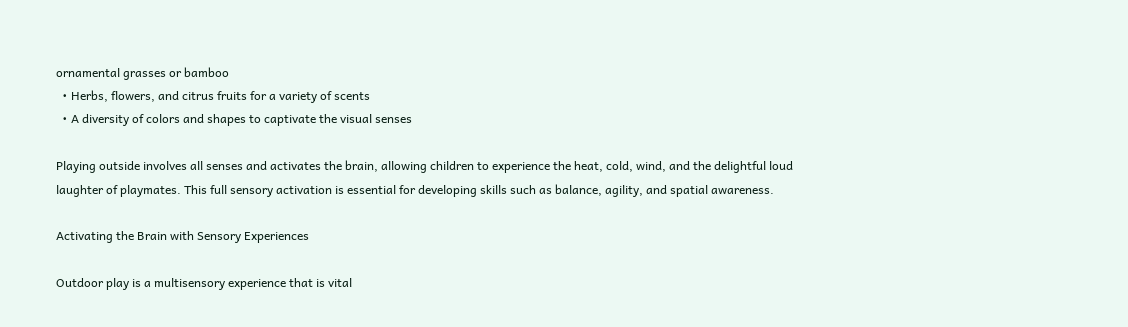ornamental grasses or bamboo
  • Herbs, flowers, and citrus fruits for a variety of scents
  • A diversity of colors and shapes to captivate the visual senses

Playing outside involves all senses and activates the brain, allowing children to experience the heat, cold, wind, and the delightful loud laughter of playmates. This full sensory activation is essential for developing skills such as balance, agility, and spatial awareness.

Activating the Brain with Sensory Experiences

Outdoor play is a multisensory experience that is vital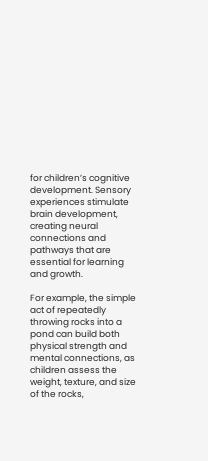for children’s cognitive development. Sensory experiences stimulate brain development, creating neural connections and pathways that are essential for learning and growth.

For example, the simple act of repeatedly throwing rocks into a pond can build both physical strength and mental connections, as children assess the weight, texture, and size of the rocks,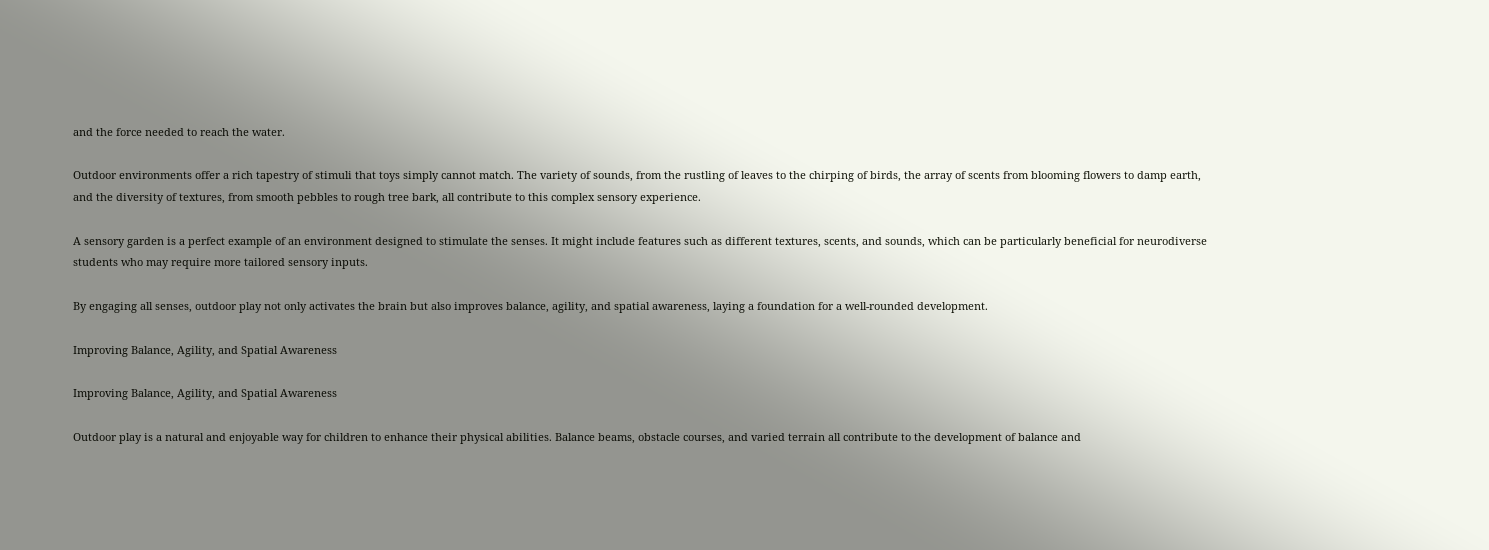and the force needed to reach the water.

Outdoor environments offer a rich tapestry of stimuli that toys simply cannot match. The variety of sounds, from the rustling of leaves to the chirping of birds, the array of scents from blooming flowers to damp earth, and the diversity of textures, from smooth pebbles to rough tree bark, all contribute to this complex sensory experience.

A sensory garden is a perfect example of an environment designed to stimulate the senses. It might include features such as different textures, scents, and sounds, which can be particularly beneficial for neurodiverse students who may require more tailored sensory inputs.

By engaging all senses, outdoor play not only activates the brain but also improves balance, agility, and spatial awareness, laying a foundation for a well-rounded development.

Improving Balance, Agility, and Spatial Awareness

Improving Balance, Agility, and Spatial Awareness

Outdoor play is a natural and enjoyable way for children to enhance their physical abilities. Balance beams, obstacle courses, and varied terrain all contribute to the development of balance and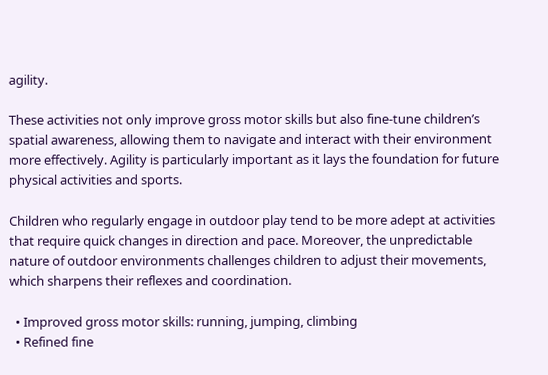agility.

These activities not only improve gross motor skills but also fine-tune children’s spatial awareness, allowing them to navigate and interact with their environment more effectively. Agility is particularly important as it lays the foundation for future physical activities and sports.

Children who regularly engage in outdoor play tend to be more adept at activities that require quick changes in direction and pace. Moreover, the unpredictable nature of outdoor environments challenges children to adjust their movements, which sharpens their reflexes and coordination.

  • Improved gross motor skills: running, jumping, climbing
  • Refined fine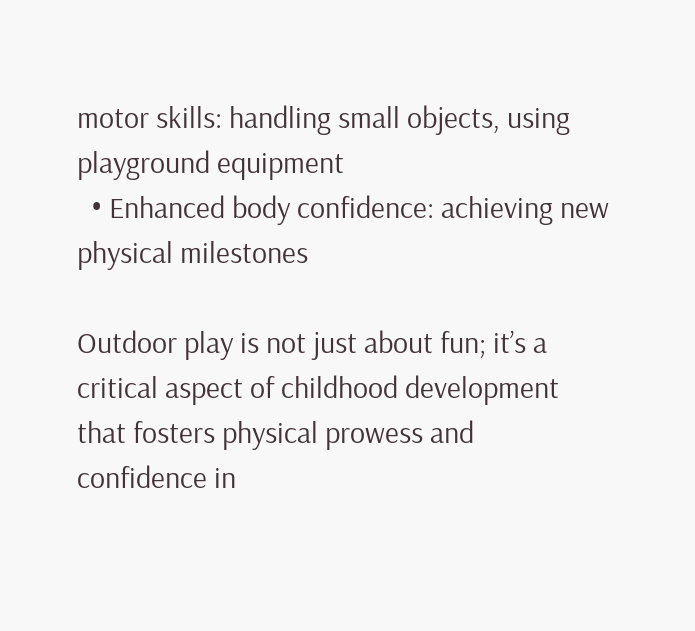motor skills: handling small objects, using playground equipment
  • Enhanced body confidence: achieving new physical milestones

Outdoor play is not just about fun; it’s a critical aspect of childhood development that fosters physical prowess and confidence in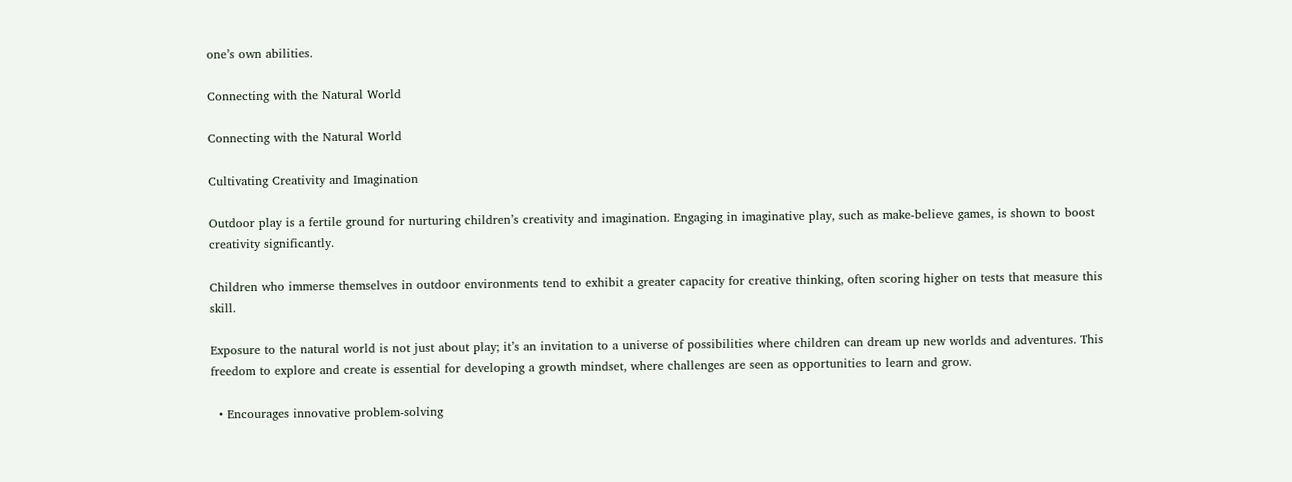one’s own abilities.

Connecting with the Natural World

Connecting with the Natural World

Cultivating Creativity and Imagination

Outdoor play is a fertile ground for nurturing children’s creativity and imagination. Engaging in imaginative play, such as make-believe games, is shown to boost creativity significantly.

Children who immerse themselves in outdoor environments tend to exhibit a greater capacity for creative thinking, often scoring higher on tests that measure this skill.

Exposure to the natural world is not just about play; it’s an invitation to a universe of possibilities where children can dream up new worlds and adventures. This freedom to explore and create is essential for developing a growth mindset, where challenges are seen as opportunities to learn and grow.

  • Encourages innovative problem-solving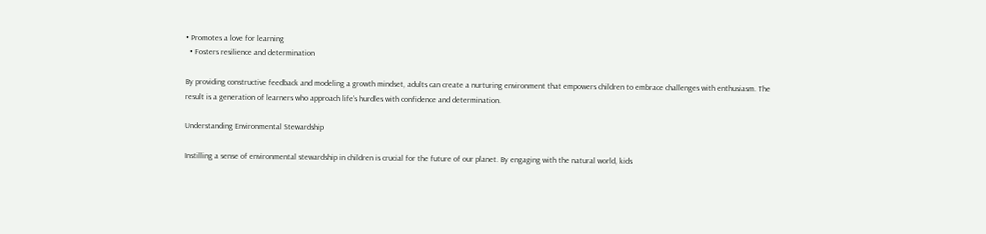• Promotes a love for learning
  • Fosters resilience and determination

By providing constructive feedback and modeling a growth mindset, adults can create a nurturing environment that empowers children to embrace challenges with enthusiasm. The result is a generation of learners who approach life’s hurdles with confidence and determination.

Understanding Environmental Stewardship

Instilling a sense of environmental stewardship in children is crucial for the future of our planet. By engaging with the natural world, kids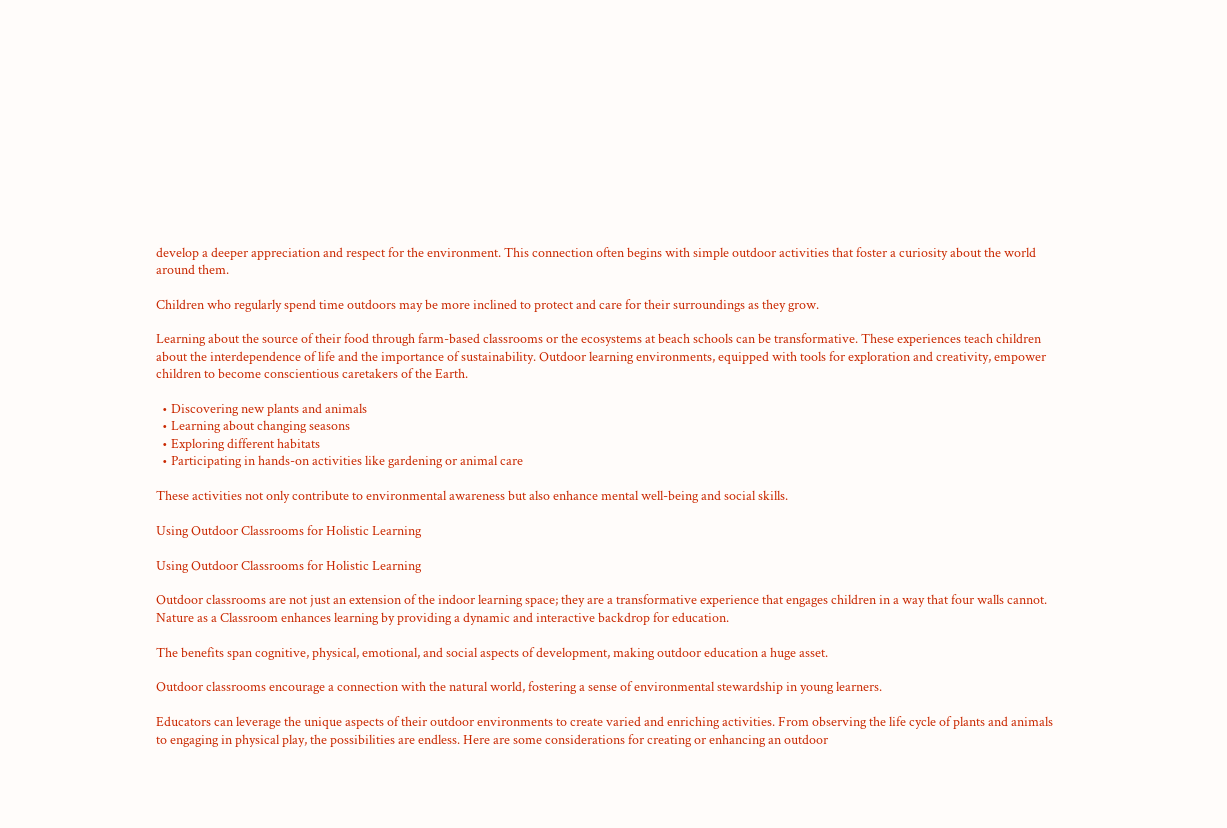develop a deeper appreciation and respect for the environment. This connection often begins with simple outdoor activities that foster a curiosity about the world around them.

Children who regularly spend time outdoors may be more inclined to protect and care for their surroundings as they grow.

Learning about the source of their food through farm-based classrooms or the ecosystems at beach schools can be transformative. These experiences teach children about the interdependence of life and the importance of sustainability. Outdoor learning environments, equipped with tools for exploration and creativity, empower children to become conscientious caretakers of the Earth.

  • Discovering new plants and animals
  • Learning about changing seasons
  • Exploring different habitats
  • Participating in hands-on activities like gardening or animal care

These activities not only contribute to environmental awareness but also enhance mental well-being and social skills.

Using Outdoor Classrooms for Holistic Learning

Using Outdoor Classrooms for Holistic Learning

Outdoor classrooms are not just an extension of the indoor learning space; they are a transformative experience that engages children in a way that four walls cannot. Nature as a Classroom enhances learning by providing a dynamic and interactive backdrop for education.

The benefits span cognitive, physical, emotional, and social aspects of development, making outdoor education a huge asset.

Outdoor classrooms encourage a connection with the natural world, fostering a sense of environmental stewardship in young learners.

Educators can leverage the unique aspects of their outdoor environments to create varied and enriching activities. From observing the life cycle of plants and animals to engaging in physical play, the possibilities are endless. Here are some considerations for creating or enhancing an outdoor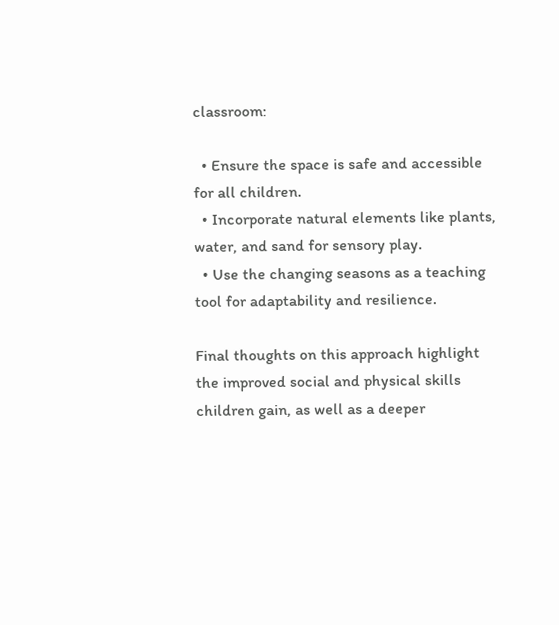classroom:

  • Ensure the space is safe and accessible for all children.
  • Incorporate natural elements like plants, water, and sand for sensory play.
  • Use the changing seasons as a teaching tool for adaptability and resilience.

Final thoughts on this approach highlight the improved social and physical skills children gain, as well as a deeper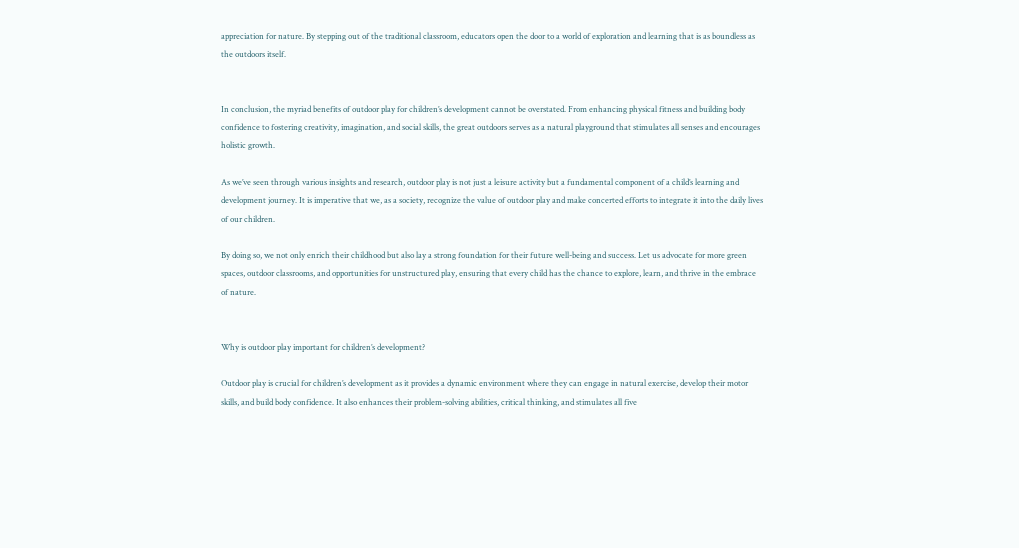appreciation for nature. By stepping out of the traditional classroom, educators open the door to a world of exploration and learning that is as boundless as the outdoors itself.


In conclusion, the myriad benefits of outdoor play for children’s development cannot be overstated. From enhancing physical fitness and building body confidence to fostering creativity, imagination, and social skills, the great outdoors serves as a natural playground that stimulates all senses and encourages holistic growth.

As we’ve seen through various insights and research, outdoor play is not just a leisure activity but a fundamental component of a child’s learning and development journey. It is imperative that we, as a society, recognize the value of outdoor play and make concerted efforts to integrate it into the daily lives of our children.

By doing so, we not only enrich their childhood but also lay a strong foundation for their future well-being and success. Let us advocate for more green spaces, outdoor classrooms, and opportunities for unstructured play, ensuring that every child has the chance to explore, learn, and thrive in the embrace of nature.


Why is outdoor play important for children’s development?

Outdoor play is crucial for children’s development as it provides a dynamic environment where they can engage in natural exercise, develop their motor skills, and build body confidence. It also enhances their problem-solving abilities, critical thinking, and stimulates all five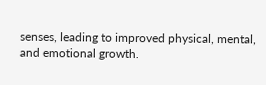senses, leading to improved physical, mental, and emotional growth.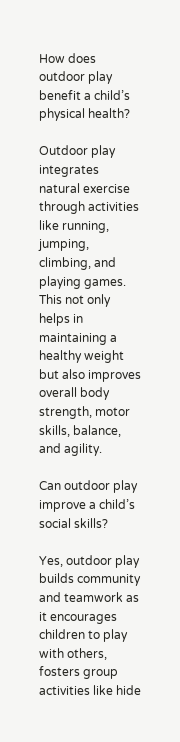How does outdoor play benefit a child’s physical health?

Outdoor play integrates natural exercise through activities like running, jumping, climbing, and playing games. This not only helps in maintaining a healthy weight but also improves overall body strength, motor skills, balance, and agility.

Can outdoor play improve a child’s social skills?

Yes, outdoor play builds community and teamwork as it encourages children to play with others, fosters group activities like hide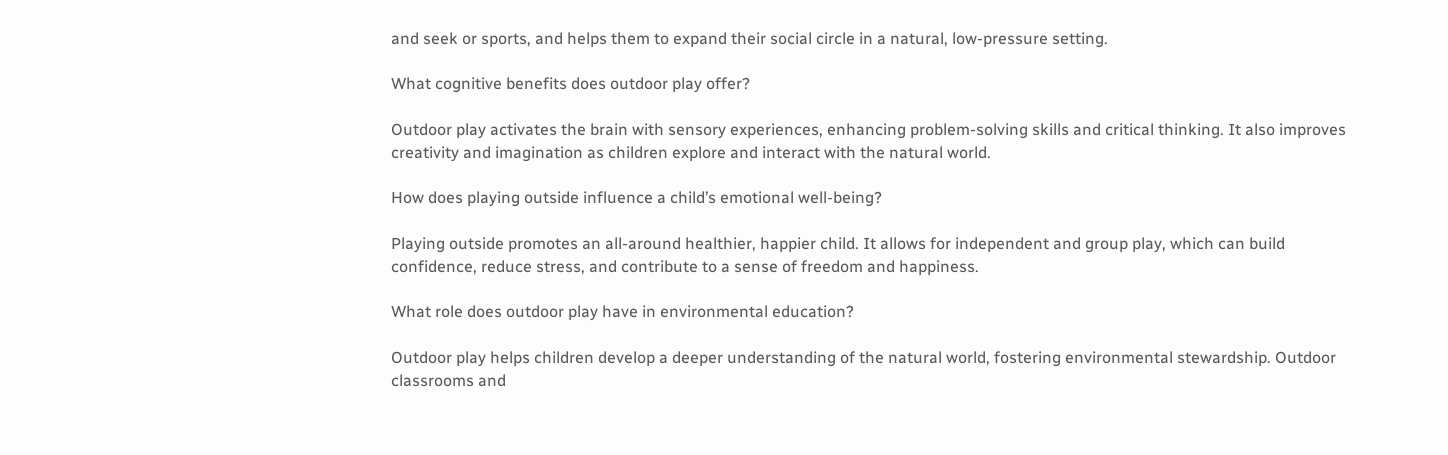and seek or sports, and helps them to expand their social circle in a natural, low-pressure setting.

What cognitive benefits does outdoor play offer?

Outdoor play activates the brain with sensory experiences, enhancing problem-solving skills and critical thinking. It also improves creativity and imagination as children explore and interact with the natural world.

How does playing outside influence a child’s emotional well-being?

Playing outside promotes an all-around healthier, happier child. It allows for independent and group play, which can build confidence, reduce stress, and contribute to a sense of freedom and happiness.

What role does outdoor play have in environmental education?

Outdoor play helps children develop a deeper understanding of the natural world, fostering environmental stewardship. Outdoor classrooms and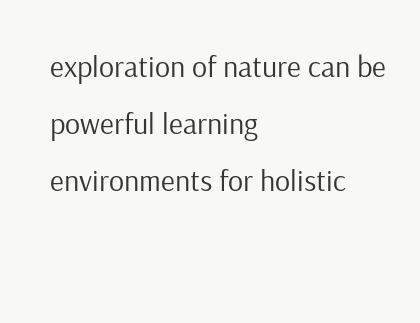exploration of nature can be powerful learning environments for holistic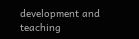development and teaching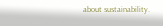about sustainability.